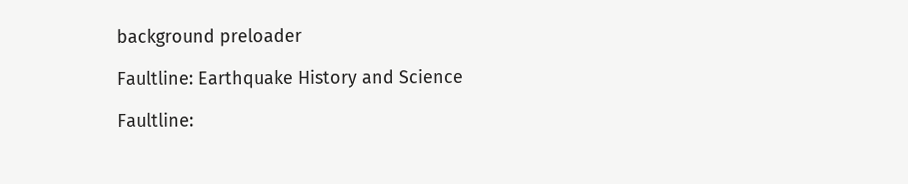background preloader

Faultline: Earthquake History and Science

Faultline: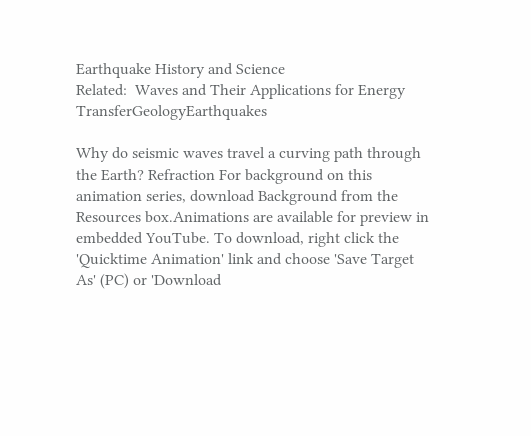Earthquake History and Science
Related:  Waves and Their Applications for Energy TransferGeologyEarthquakes

Why do seismic waves travel a curving path through the Earth? Refraction For background on this animation series, download Background from the Resources box.Animations are available for preview in embedded YouTube. To download, right click the 'Quicktime Animation' link and choose 'Save Target As' (PC) or 'Download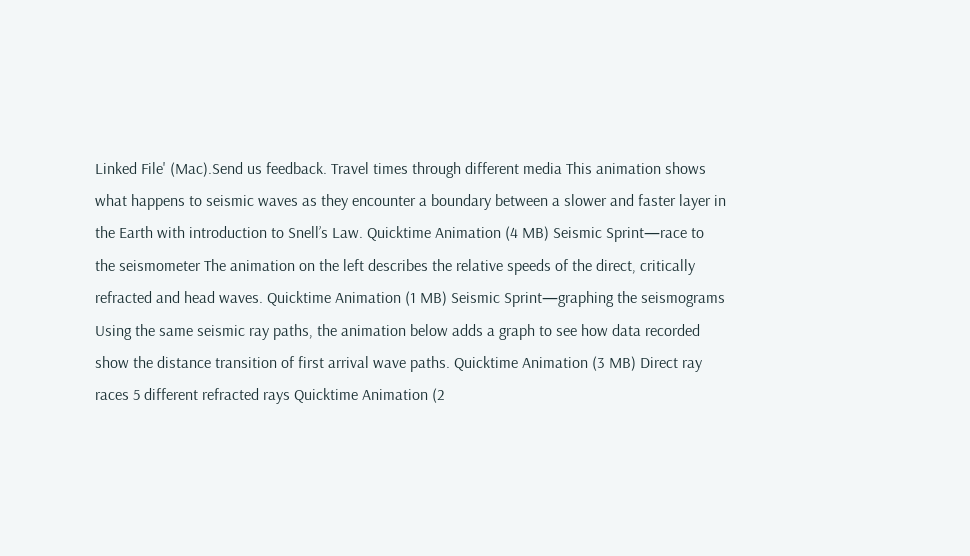Linked File' (Mac).Send us feedback. Travel times through different media This animation shows what happens to seismic waves as they encounter a boundary between a slower and faster layer in the Earth with introduction to Snell’s Law. Quicktime Animation (4 MB) Seismic Sprint—race to the seismometer The animation on the left describes the relative speeds of the direct, critically refracted and head waves. Quicktime Animation (1 MB) Seismic Sprint—graphing the seismograms Using the same seismic ray paths, the animation below adds a graph to see how data recorded show the distance transition of first arrival wave paths. Quicktime Animation (3 MB) Direct ray races 5 different refracted rays Quicktime Animation (2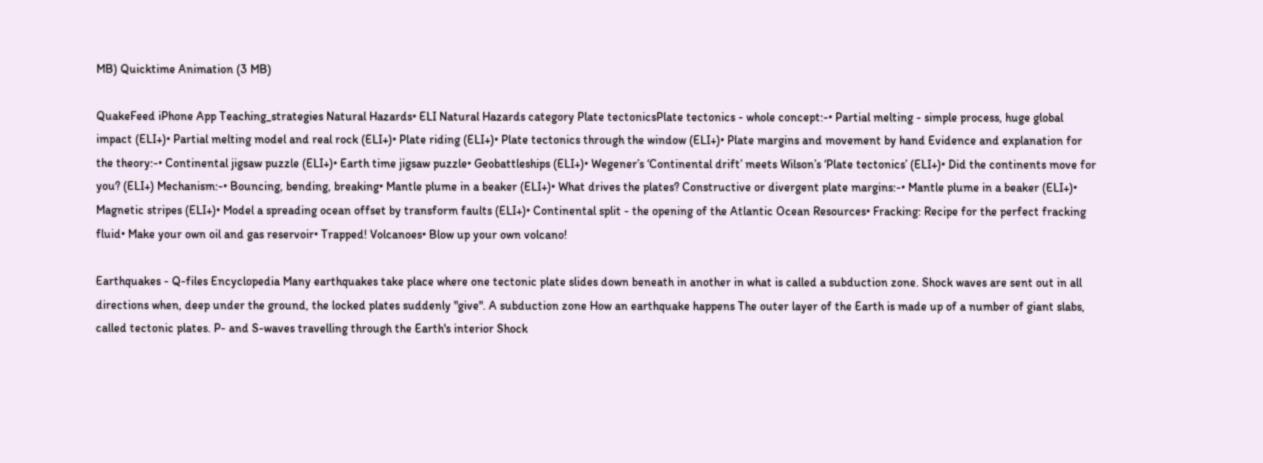MB) Quicktime Animation (3 MB)

QuakeFeed iPhone App Teaching_strategies Natural Hazards• ELI Natural Hazards category Plate tectonicsPlate tectonics - whole concept:-• Partial melting - simple process, huge global impact (ELI+)• Partial melting model and real rock (ELI+)• Plate riding (ELI+)• Plate tectonics through the window (ELI+)• Plate margins and movement by hand Evidence and explanation for the theory:-• Continental jigsaw puzzle (ELI+)• Earth time jigsaw puzzle• Geobattleships (ELI+)• Wegener’s ‘Continental drift’ meets Wilson’s ‘Plate tectonics’ (ELI+)• Did the continents move for you? (ELI+) Mechanism:-• Bouncing, bending, breaking• Mantle plume in a beaker (ELI+)• What drives the plates? Constructive or divergent plate margins:-• Mantle plume in a beaker (ELI+)• Magnetic stripes (ELI+)• Model a spreading ocean offset by transform faults (ELI+)• Continental split - the opening of the Atlantic Ocean Resources• Fracking: Recipe for the perfect fracking fluid• Make your own oil and gas reservoir• Trapped! Volcanoes• Blow up your own volcano!

Earthquakes - Q-files Encyclopedia Many earthquakes take place where one tectonic plate slides down beneath in another in what is called a subduction zone. Shock waves are sent out in all directions when, deep under the ground, the locked plates suddenly "give". A subduction zone How an earthquake happens The outer layer of the Earth is made up of a number of giant slabs, called tectonic plates. P- and S-waves travelling through the Earth's interior Shock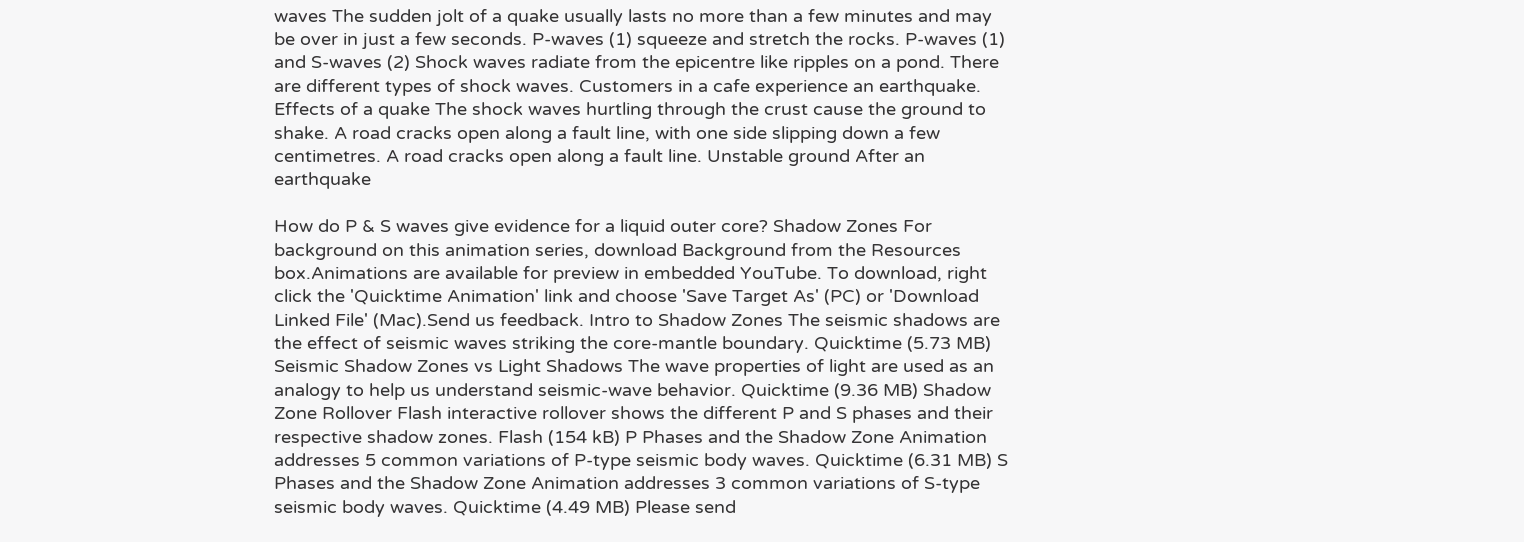waves The sudden jolt of a quake usually lasts no more than a few minutes and may be over in just a few seconds. P-waves (1) squeeze and stretch the rocks. P-waves (1) and S-waves (2) Shock waves radiate from the epicentre like ripples on a pond. There are different types of shock waves. Customers in a cafe experience an earthquake. Effects of a quake The shock waves hurtling through the crust cause the ground to shake. A road cracks open along a fault line, with one side slipping down a few centimetres. A road cracks open along a fault line. Unstable ground After an earthquake

How do P & S waves give evidence for a liquid outer core? Shadow Zones For background on this animation series, download Background from the Resources box.Animations are available for preview in embedded YouTube. To download, right click the 'Quicktime Animation' link and choose 'Save Target As' (PC) or 'Download Linked File' (Mac).Send us feedback. Intro to Shadow Zones The seismic shadows are the effect of seismic waves striking the core-mantle boundary. Quicktime (5.73 MB) Seismic Shadow Zones vs Light Shadows The wave properties of light are used as an analogy to help us understand seismic-wave behavior. Quicktime (9.36 MB) Shadow Zone Rollover Flash interactive rollover shows the different P and S phases and their respective shadow zones. Flash (154 kB) P Phases and the Shadow Zone Animation addresses 5 common variations of P-type seismic body waves. Quicktime (6.31 MB) S Phases and the Shadow Zone Animation addresses 3 common variations of S-type seismic body waves. Quicktime (4.49 MB) Please send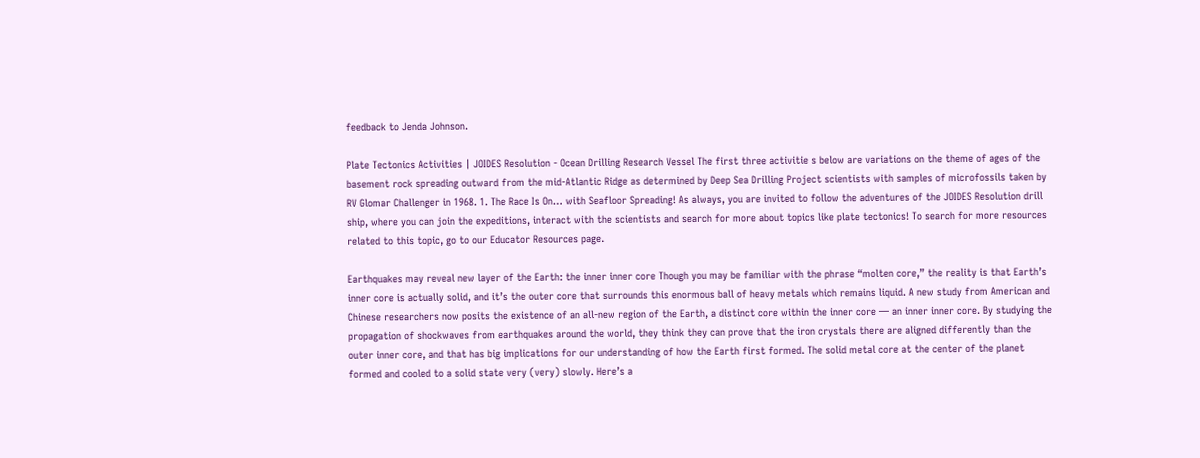feedback to Jenda Johnson.

Plate Tectonics Activities | JOIDES Resolution - Ocean Drilling Research Vessel The first three activitie s below are variations on the theme of ages of the basement rock spreading outward from the mid-Atlantic Ridge as determined by Deep Sea Drilling Project scientists with samples of microfossils taken by RV Glomar Challenger in 1968. 1. The Race Is On… with Seafloor Spreading! As always, you are invited to follow the adventures of the JOIDES Resolution drill ship, where you can join the expeditions, interact with the scientists and search for more about topics like plate tectonics! To search for more resources related to this topic, go to our Educator Resources page.

Earthquakes may reveal new layer of the Earth: the inner inner core Though you may be familiar with the phrase “molten core,” the reality is that Earth’s inner core is actually solid, and it’s the outer core that surrounds this enormous ball of heavy metals which remains liquid. A new study from American and Chinese researchers now posits the existence of an all-new region of the Earth, a distinct core within the inner core — an inner inner core. By studying the propagation of shockwaves from earthquakes around the world, they think they can prove that the iron crystals there are aligned differently than the outer inner core, and that has big implications for our understanding of how the Earth first formed. The solid metal core at the center of the planet formed and cooled to a solid state very (very) slowly. Here’s a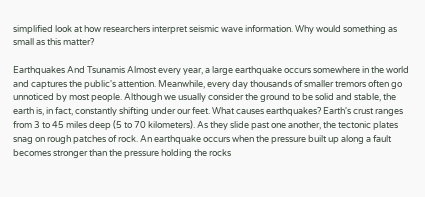simplified look at how researchers interpret seismic wave information. Why would something as small as this matter?

Earthquakes And Tsunamis Almost every year, a large earthquake occurs somewhere in the world and captures the public's attention. Meanwhile, every day thousands of smaller tremors often go unnoticed by most people. Although we usually consider the ground to be solid and stable, the earth is, in fact, constantly shifting under our feet. What causes earthquakes? Earth's crust ranges from 3 to 45 miles deep (5 to 70 kilometers). As they slide past one another, the tectonic plates snag on rough patches of rock. An earthquake occurs when the pressure built up along a fault becomes stronger than the pressure holding the rocks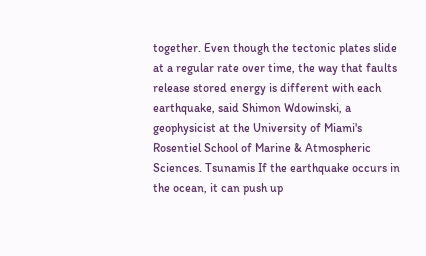together. Even though the tectonic plates slide at a regular rate over time, the way that faults release stored energy is different with each earthquake, said Shimon Wdowinski, a geophysicist at the University of Miami's Rosentiel School of Marine & Atmospheric Sciences. Tsunamis If the earthquake occurs in the ocean, it can push up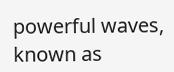powerful waves, known as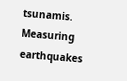tsunamis. Measuring earthquakes